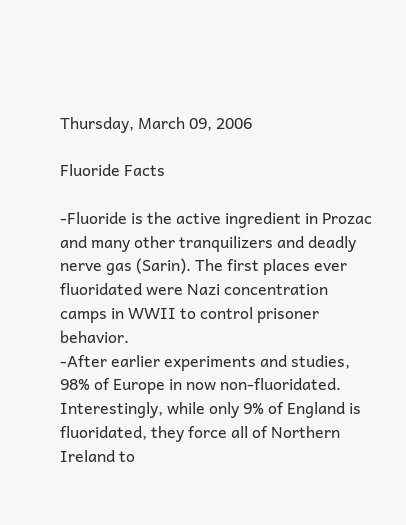Thursday, March 09, 2006

Fluoride Facts

-Fluoride is the active ingredient in Prozac and many other tranquilizers and deadly nerve gas (Sarin). The first places ever fluoridated were Nazi concentration camps in WWII to control prisoner behavior.
-After earlier experiments and studies, 98% of Europe in now non-fluoridated. Interestingly, while only 9% of England is fluoridated, they force all of Northern Ireland to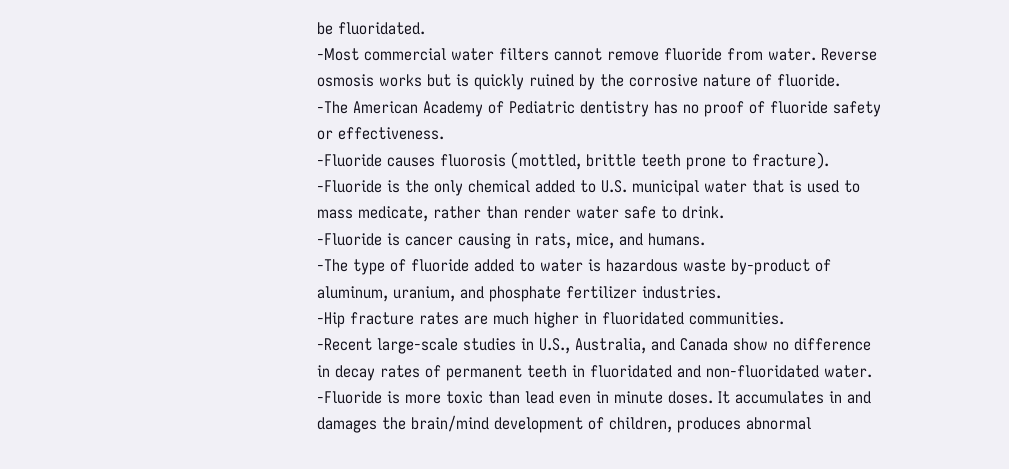be fluoridated.
-Most commercial water filters cannot remove fluoride from water. Reverse osmosis works but is quickly ruined by the corrosive nature of fluoride.
-The American Academy of Pediatric dentistry has no proof of fluoride safety or effectiveness.
-Fluoride causes fluorosis (mottled, brittle teeth prone to fracture).
-Fluoride is the only chemical added to U.S. municipal water that is used to mass medicate, rather than render water safe to drink.
-Fluoride is cancer causing in rats, mice, and humans.
-The type of fluoride added to water is hazardous waste by-product of aluminum, uranium, and phosphate fertilizer industries.
-Hip fracture rates are much higher in fluoridated communities.
-Recent large-scale studies in U.S., Australia, and Canada show no difference in decay rates of permanent teeth in fluoridated and non-fluoridated water.
-Fluoride is more toxic than lead even in minute doses. It accumulates in and damages the brain/mind development of children, produces abnormal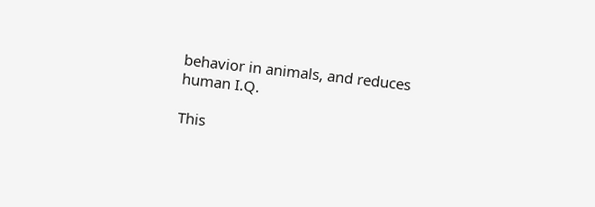behavior in animals, and reduces human I.Q.

This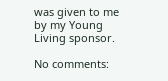was given to me by my Young Living sponsor.

No comments: